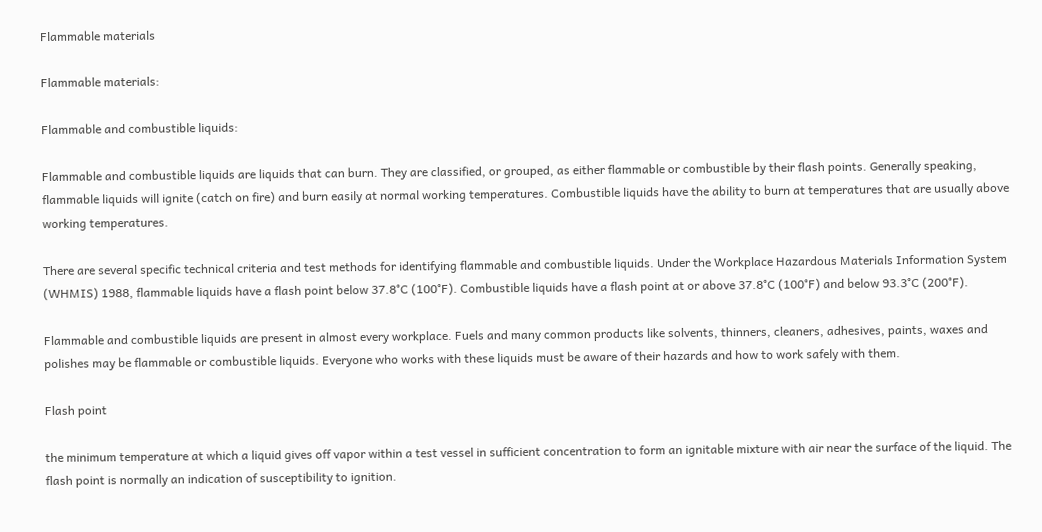Flammable materials

Flammable materials:

Flammable and combustible liquids:

Flammable and combustible liquids are liquids that can burn. They are classified, or grouped, as either flammable or combustible by their flash points. Generally speaking, flammable liquids will ignite (catch on fire) and burn easily at normal working temperatures. Combustible liquids have the ability to burn at temperatures that are usually above working temperatures.

There are several specific technical criteria and test methods for identifying flammable and combustible liquids. Under the Workplace Hazardous Materials Information System (WHMIS) 1988, flammable liquids have a flash point below 37.8°C (100°F). Combustible liquids have a flash point at or above 37.8°C (100°F) and below 93.3°C (200°F).

Flammable and combustible liquids are present in almost every workplace. Fuels and many common products like solvents, thinners, cleaners, adhesives, paints, waxes and polishes may be flammable or combustible liquids. Everyone who works with these liquids must be aware of their hazards and how to work safely with them.

Flash point

the minimum temperature at which a liquid gives off vapor within a test vessel in sufficient concentration to form an ignitable mixture with air near the surface of the liquid. The flash point is normally an indication of susceptibility to ignition.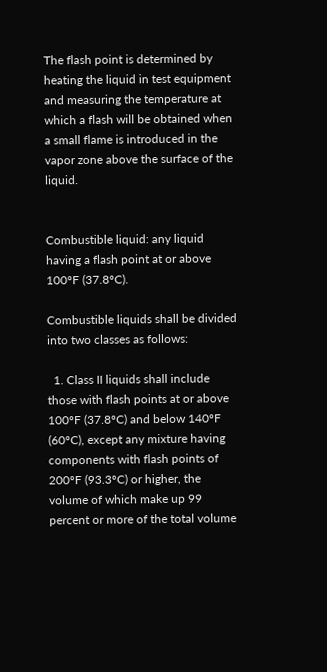The flash point is determined by heating the liquid in test equipment and measuring the temperature at which a flash will be obtained when a small flame is introduced in the vapor zone above the surface of the liquid.


Combustible liquid: any liquid having a flash point at or above 100ºF (37.8ºC).

Combustible liquids shall be divided into two classes as follows:

  1. Class II liquids shall include those with flash points at or above 100ºF (37.8ºC) and below 140ºF (60ºC), except any mixture having components with flash points of 200ºF (93.3ºC) or higher, the volume of which make up 99 percent or more of the total volume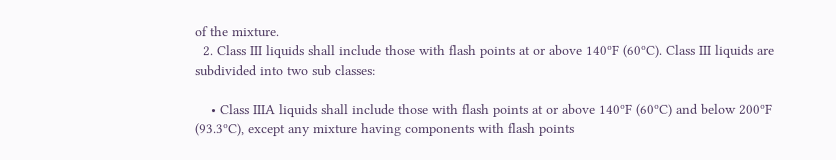of the mixture.
  2. Class III liquids shall include those with flash points at or above 140ºF (60ºC). Class III liquids are subdivided into two sub classes:

    • Class IIIA liquids shall include those with flash points at or above 140ºF (60ºC) and below 200ºF (93.3ºC), except any mixture having components with flash points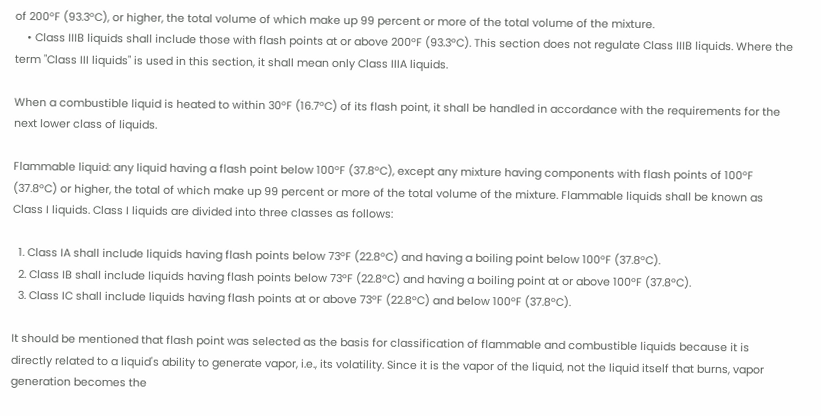of 200ºF (93.3ºC), or higher, the total volume of which make up 99 percent or more of the total volume of the mixture.
    • Class IIIB liquids shall include those with flash points at or above 200ºF (93.3ºC). This section does not regulate Class IIIB liquids. Where the term "Class III liquids" is used in this section, it shall mean only Class IIIA liquids.

When a combustible liquid is heated to within 30ºF (16.7ºC) of its flash point, it shall be handled in accordance with the requirements for the next lower class of liquids.

Flammable liquid: any liquid having a flash point below 100ºF (37.8ºC), except any mixture having components with flash points of 100ºF (37.8ºC) or higher, the total of which make up 99 percent or more of the total volume of the mixture. Flammable liquids shall be known as Class I liquids. Class I liquids are divided into three classes as follows:

  1. Class IA shall include liquids having flash points below 73ºF (22.8ºC) and having a boiling point below 100ºF (37.8ºC).
  2. Class IB shall include liquids having flash points below 73ºF (22.8ºC) and having a boiling point at or above 100ºF (37.8ºC).
  3. Class IC shall include liquids having flash points at or above 73ºF (22.8ºC) and below 100ºF (37.8ºC).

It should be mentioned that flash point was selected as the basis for classification of flammable and combustible liquids because it is directly related to a liquid's ability to generate vapor, i.e., its volatility. Since it is the vapor of the liquid, not the liquid itself that burns, vapor generation becomes the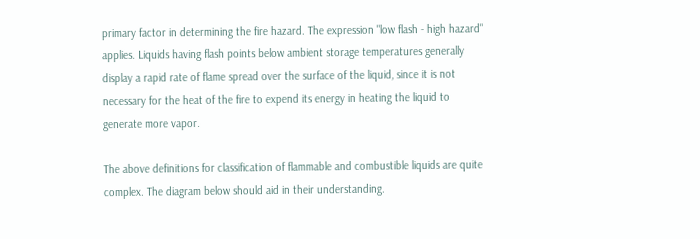primary factor in determining the fire hazard. The expression "low flash - high hazard" applies. Liquids having flash points below ambient storage temperatures generally display a rapid rate of flame spread over the surface of the liquid, since it is not necessary for the heat of the fire to expend its energy in heating the liquid to generate more vapor.

The above definitions for classification of flammable and combustible liquids are quite complex. The diagram below should aid in their understanding.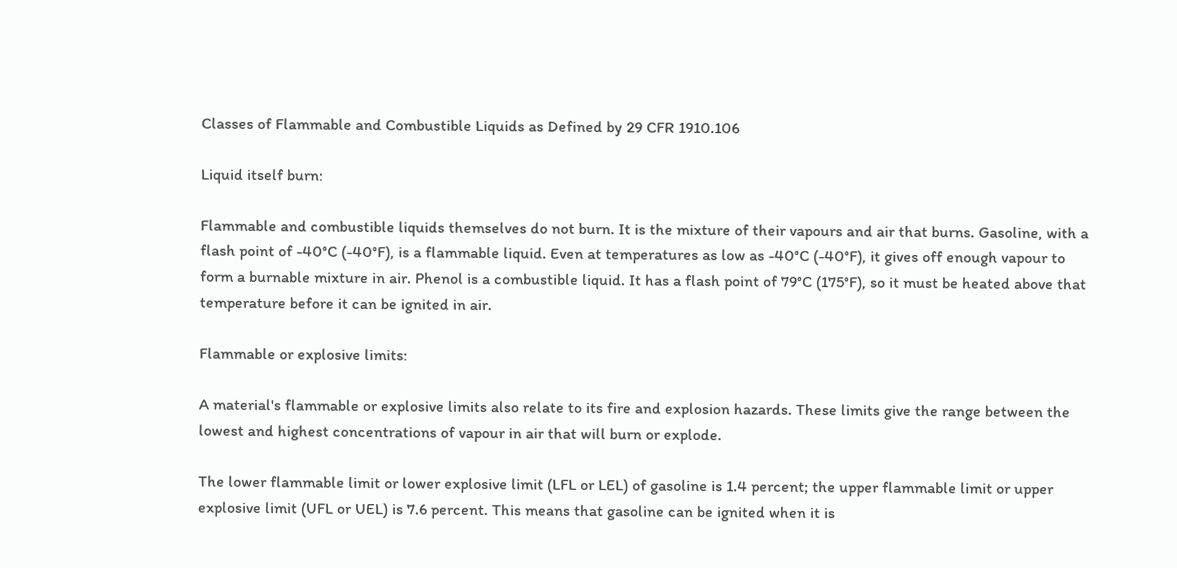Classes of Flammable and Combustible Liquids as Defined by 29 CFR 1910.106

Liquid itself burn:

Flammable and combustible liquids themselves do not burn. It is the mixture of their vapours and air that burns. Gasoline, with a flash point of -40°C (-40°F), is a flammable liquid. Even at temperatures as low as -40°C (-40°F), it gives off enough vapour to form a burnable mixture in air. Phenol is a combustible liquid. It has a flash point of 79°C (175°F), so it must be heated above that temperature before it can be ignited in air.

Flammable or explosive limits:

A material's flammable or explosive limits also relate to its fire and explosion hazards. These limits give the range between the lowest and highest concentrations of vapour in air that will burn or explode.

The lower flammable limit or lower explosive limit (LFL or LEL) of gasoline is 1.4 percent; the upper flammable limit or upper explosive limit (UFL or UEL) is 7.6 percent. This means that gasoline can be ignited when it is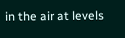in the air at levels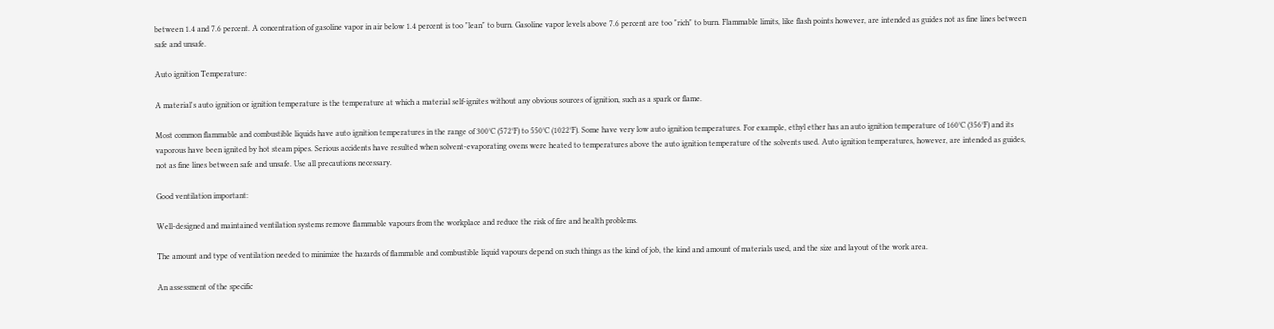between 1.4 and 7.6 percent. A concentration of gasoline vapor in air below 1.4 percent is too "lean" to burn. Gasoline vapor levels above 7.6 percent are too "rich" to burn. Flammable limits, like flash points however, are intended as guides not as fine lines between safe and unsafe.

Auto ignition Temperature:

A material's auto ignition or ignition temperature is the temperature at which a material self-ignites without any obvious sources of ignition, such as a spark or flame.

Most common flammable and combustible liquids have auto ignition temperatures in the range of 300°C (572°F) to 550°C (1022°F). Some have very low auto ignition temperatures. For example, ethyl ether has an auto ignition temperature of 160°C (356°F) and its vaporous have been ignited by hot steam pipes. Serious accidents have resulted when solvent-evaporating ovens were heated to temperatures above the auto ignition temperature of the solvents used. Auto ignition temperatures, however, are intended as guides, not as fine lines between safe and unsafe. Use all precautions necessary.

Good ventilation important:

Well-designed and maintained ventilation systems remove flammable vapours from the workplace and reduce the risk of fire and health problems.

The amount and type of ventilation needed to minimize the hazards of flammable and combustible liquid vapours depend on such things as the kind of job, the kind and amount of materials used, and the size and layout of the work area.

An assessment of the specific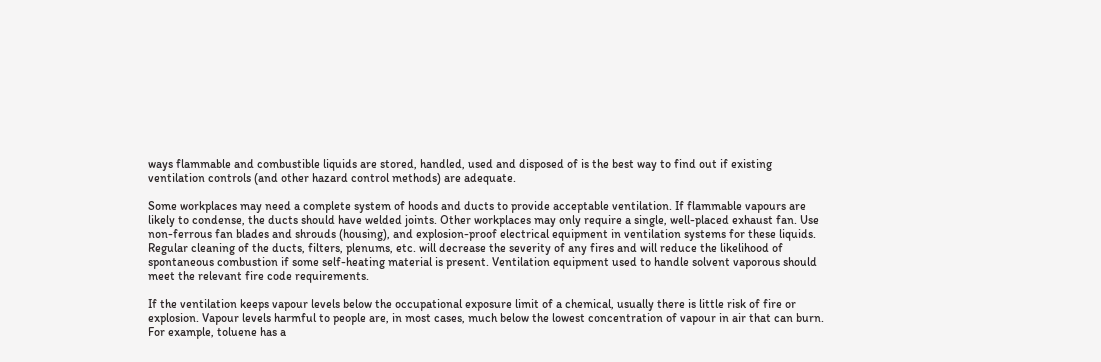ways flammable and combustible liquids are stored, handled, used and disposed of is the best way to find out if existing ventilation controls (and other hazard control methods) are adequate.

Some workplaces may need a complete system of hoods and ducts to provide acceptable ventilation. If flammable vapours are likely to condense, the ducts should have welded joints. Other workplaces may only require a single, well-placed exhaust fan. Use non-ferrous fan blades and shrouds (housing), and explosion-proof electrical equipment in ventilation systems for these liquids. Regular cleaning of the ducts, filters, plenums, etc. will decrease the severity of any fires and will reduce the likelihood of spontaneous combustion if some self-heating material is present. Ventilation equipment used to handle solvent vaporous should meet the relevant fire code requirements.

If the ventilation keeps vapour levels below the occupational exposure limit of a chemical, usually there is little risk of fire or explosion. Vapour levels harmful to people are, in most cases, much below the lowest concentration of vapour in air that can burn. For example, toluene has a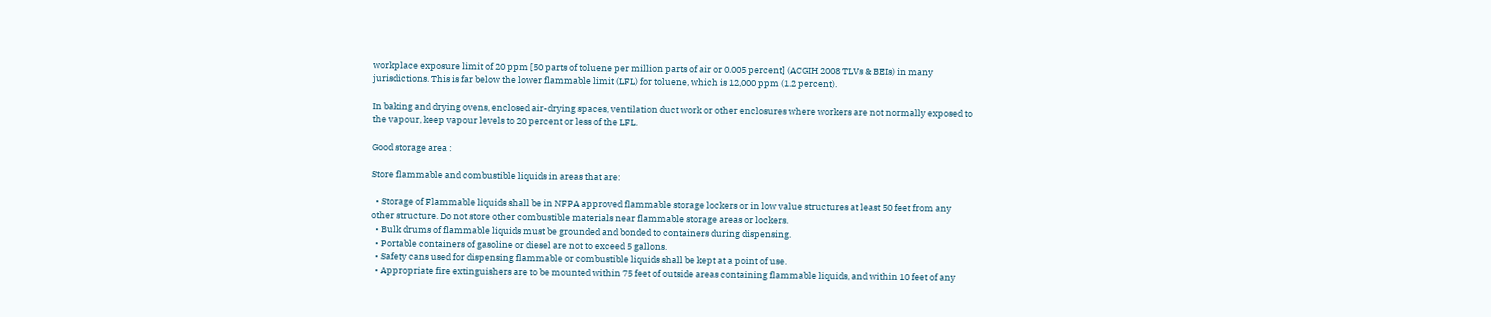workplace exposure limit of 20 ppm [50 parts of toluene per million parts of air or 0.005 percent] (ACGIH 2008 TLVs & BEIs) in many jurisdictions. This is far below the lower flammable limit (LFL) for toluene, which is 12,000 ppm (1.2 percent).

In baking and drying ovens, enclosed air-drying spaces, ventilation duct work or other enclosures where workers are not normally exposed to the vapour, keep vapour levels to 20 percent or less of the LFL.

Good storage area :

Store flammable and combustible liquids in areas that are:

  • Storage of Flammable liquids shall be in NFPA approved flammable storage lockers or in low value structures at least 50 feet from any other structure. Do not store other combustible materials near flammable storage areas or lockers.
  • Bulk drums of flammable liquids must be grounded and bonded to containers during dispensing.
  • Portable containers of gasoline or diesel are not to exceed 5 gallons.
  • Safety cans used for dispensing flammable or combustible liquids shall be kept at a point of use.
  • Appropriate fire extinguishers are to be mounted within 75 feet of outside areas containing flammable liquids, and within 10 feet of any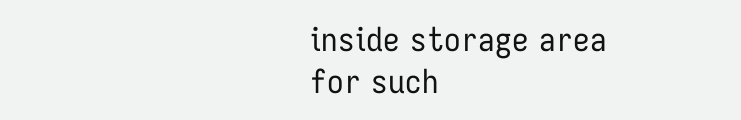inside storage area for such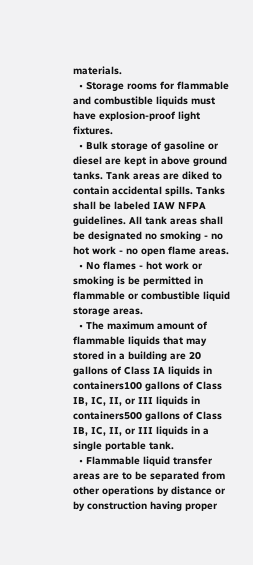materials.
  • Storage rooms for flammable and combustible liquids must have explosion-proof light fixtures.
  • Bulk storage of gasoline or diesel are kept in above ground tanks. Tank areas are diked to contain accidental spills. Tanks shall be labeled IAW NFPA guidelines. All tank areas shall be designated no smoking - no hot work - no open flame areas.
  • No flames - hot work or smoking is be permitted in flammable or combustible liquid storage areas.
  • The maximum amount of flammable liquids that may stored in a building are 20 gallons of Class IA liquids in containers100 gallons of Class IB, IC, II, or III liquids in containers500 gallons of Class IB, IC, II, or III liquids in a single portable tank.
  • Flammable liquid transfer areas are to be separated from other operations by distance or by construction having proper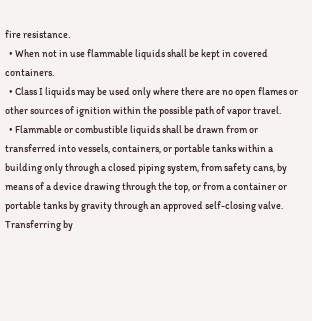fire resistance.
  • When not in use flammable liquids shall be kept in covered containers.
  • Class I liquids may be used only where there are no open flames or other sources of ignition within the possible path of vapor travel.
  • Flammable or combustible liquids shall be drawn from or transferred into vessels, containers, or portable tanks within a building only through a closed piping system, from safety cans, by means of a device drawing through the top, or from a container or portable tanks by gravity through an approved self-closing valve. Transferring by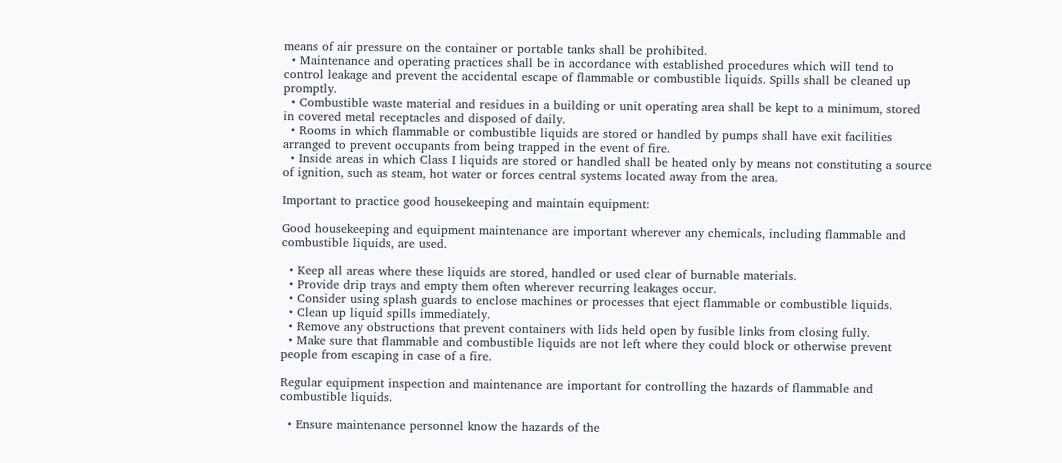means of air pressure on the container or portable tanks shall be prohibited.
  • Maintenance and operating practices shall be in accordance with established procedures which will tend to control leakage and prevent the accidental escape of flammable or combustible liquids. Spills shall be cleaned up promptly.
  • Combustible waste material and residues in a building or unit operating area shall be kept to a minimum, stored in covered metal receptacles and disposed of daily.
  • Rooms in which flammable or combustible liquids are stored or handled by pumps shall have exit facilities arranged to prevent occupants from being trapped in the event of fire.
  • Inside areas in which Class I liquids are stored or handled shall be heated only by means not constituting a source of ignition, such as steam, hot water or forces central systems located away from the area.

Important to practice good housekeeping and maintain equipment:

Good housekeeping and equipment maintenance are important wherever any chemicals, including flammable and combustible liquids, are used.

  • Keep all areas where these liquids are stored, handled or used clear of burnable materials.
  • Provide drip trays and empty them often wherever recurring leakages occur.
  • Consider using splash guards to enclose machines or processes that eject flammable or combustible liquids.
  • Clean up liquid spills immediately.
  • Remove any obstructions that prevent containers with lids held open by fusible links from closing fully.
  • Make sure that flammable and combustible liquids are not left where they could block or otherwise prevent people from escaping in case of a fire.

Regular equipment inspection and maintenance are important for controlling the hazards of flammable and combustible liquids.

  • Ensure maintenance personnel know the hazards of the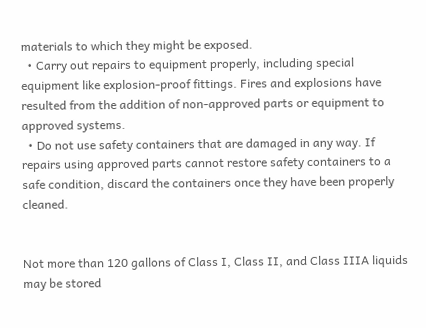materials to which they might be exposed.
  • Carry out repairs to equipment properly, including special equipment like explosion-proof fittings. Fires and explosions have resulted from the addition of non-approved parts or equipment to approved systems.
  • Do not use safety containers that are damaged in any way. If repairs using approved parts cannot restore safety containers to a safe condition, discard the containers once they have been properly cleaned.


Not more than 120 gallons of Class I, Class II, and Class IIIA liquids may be stored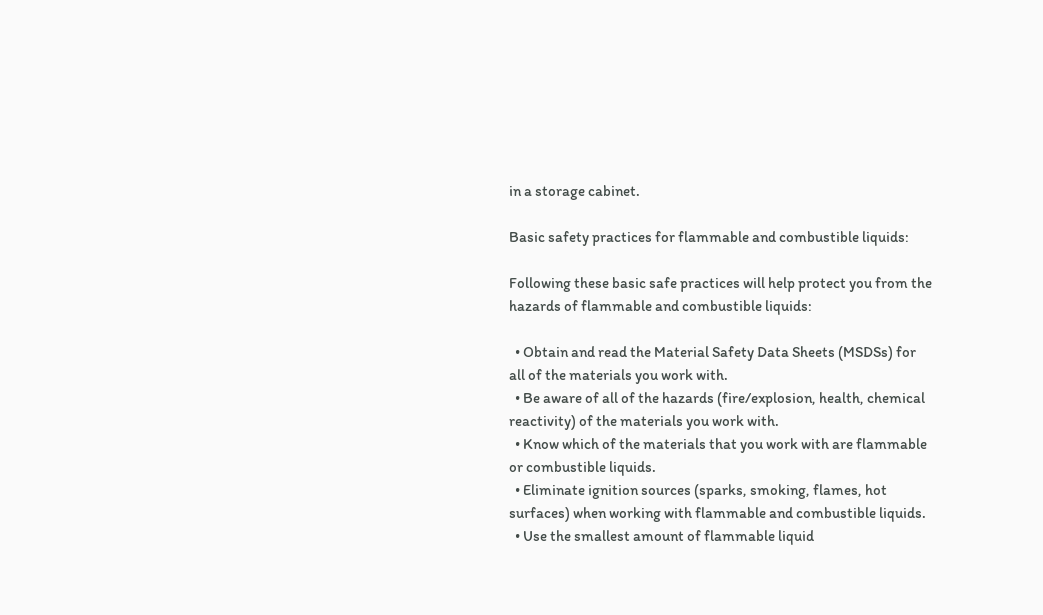in a storage cabinet.

Basic safety practices for flammable and combustible liquids:

Following these basic safe practices will help protect you from the hazards of flammable and combustible liquids:

  • Obtain and read the Material Safety Data Sheets (MSDSs) for all of the materials you work with.
  • Be aware of all of the hazards (fire/explosion, health, chemical reactivity) of the materials you work with.
  • Know which of the materials that you work with are flammable or combustible liquids.
  • Eliminate ignition sources (sparks, smoking, flames, hot surfaces) when working with flammable and combustible liquids.
  • Use the smallest amount of flammable liquid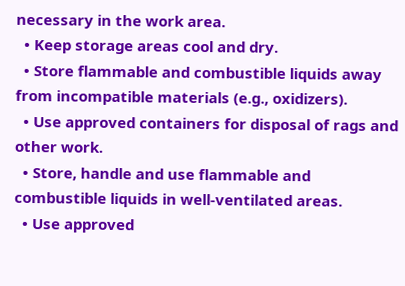necessary in the work area.
  • Keep storage areas cool and dry.
  • Store flammable and combustible liquids away from incompatible materials (e.g., oxidizers).
  • Use approved containers for disposal of rags and other work.
  • Store, handle and use flammable and combustible liquids in well-ventilated areas.
  • Use approved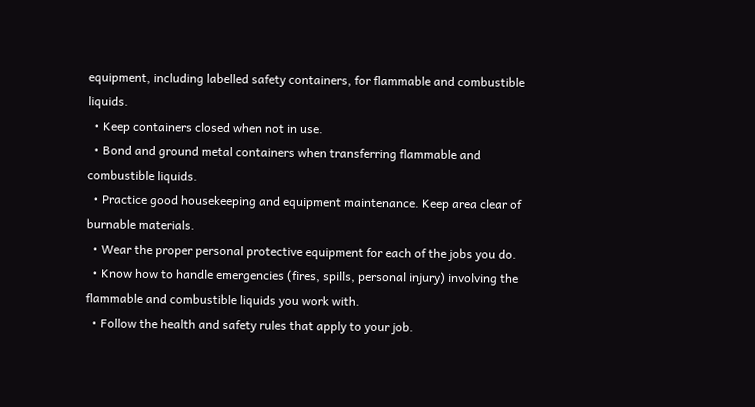equipment, including labelled safety containers, for flammable and combustible liquids.
  • Keep containers closed when not in use.
  • Bond and ground metal containers when transferring flammable and combustible liquids.
  • Practice good housekeeping and equipment maintenance. Keep area clear of burnable materials.
  • Wear the proper personal protective equipment for each of the jobs you do.
  • Know how to handle emergencies (fires, spills, personal injury) involving the flammable and combustible liquids you work with.
  • Follow the health and safety rules that apply to your job.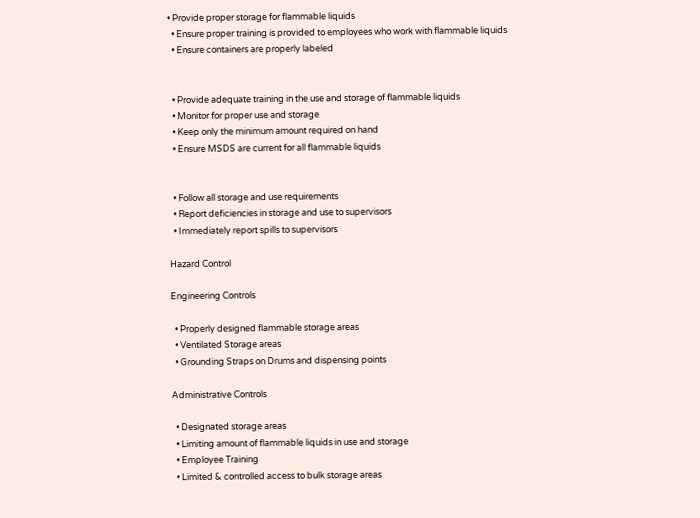• Provide proper storage for flammable liquids
  • Ensure proper training is provided to employees who work with flammable liquids
  • Ensure containers are properly labeled


  • Provide adequate training in the use and storage of flammable liquids
  • Monitor for proper use and storage
  • Keep only the minimum amount required on hand
  • Ensure MSDS are current for all flammable liquids


  • Follow all storage and use requirements
  • Report deficiencies in storage and use to supervisors
  • Immediately report spills to supervisors

Hazard Control

Engineering Controls

  • Properly designed flammable storage areas
  • Ventilated Storage areas
  • Grounding Straps on Drums and dispensing points

Administrative Controls

  • Designated storage areas
  • Limiting amount of flammable liquids in use and storage
  • Employee Training
  • Limited & controlled access to bulk storage areas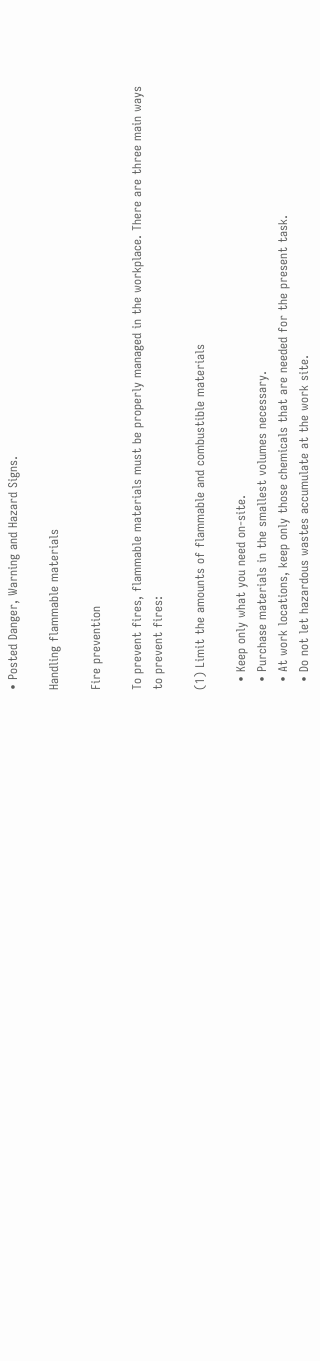• Posted Danger, Warning and Hazard Signs.

Handling flammable materials

Fire prevention

To prevent fires, flammable materials must be properly managed in the workplace. There are three main ways to prevent fires:

(1) Limit the amounts of flammable and combustible materials

  • Keep only what you need on-site.
  • Purchase materials in the smallest volumes necessary.
  • At work locations, keep only those chemicals that are needed for the present task.
  • Do not let hazardous wastes accumulate at the work site.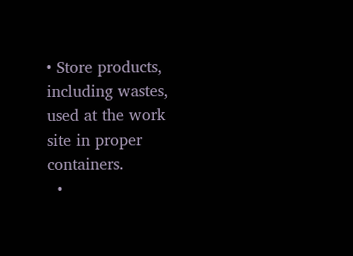• Store products, including wastes, used at the work site in proper containers.
  •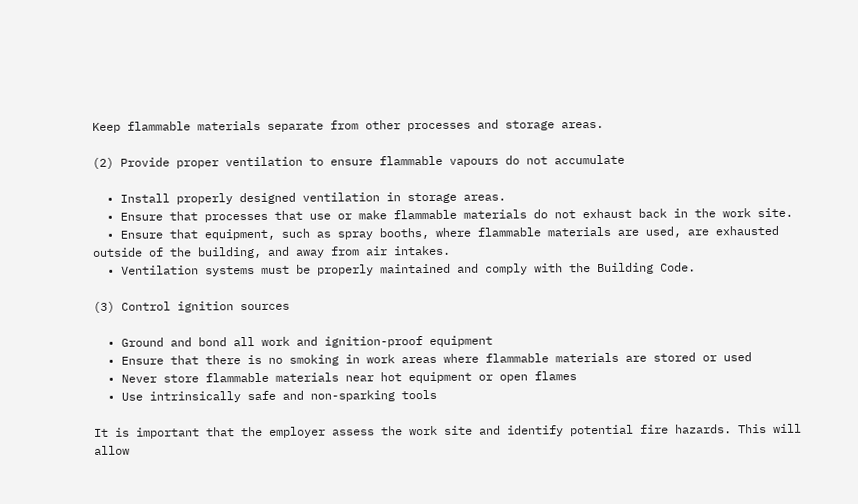Keep flammable materials separate from other processes and storage areas.

(2) Provide proper ventilation to ensure flammable vapours do not accumulate

  • Install properly designed ventilation in storage areas.
  • Ensure that processes that use or make flammable materials do not exhaust back in the work site.
  • Ensure that equipment, such as spray booths, where flammable materials are used, are exhausted outside of the building, and away from air intakes.
  • Ventilation systems must be properly maintained and comply with the Building Code.

(3) Control ignition sources

  • Ground and bond all work and ignition-proof equipment
  • Ensure that there is no smoking in work areas where flammable materials are stored or used
  • Never store flammable materials near hot equipment or open flames
  • Use intrinsically safe and non-sparking tools

It is important that the employer assess the work site and identify potential fire hazards. This will allow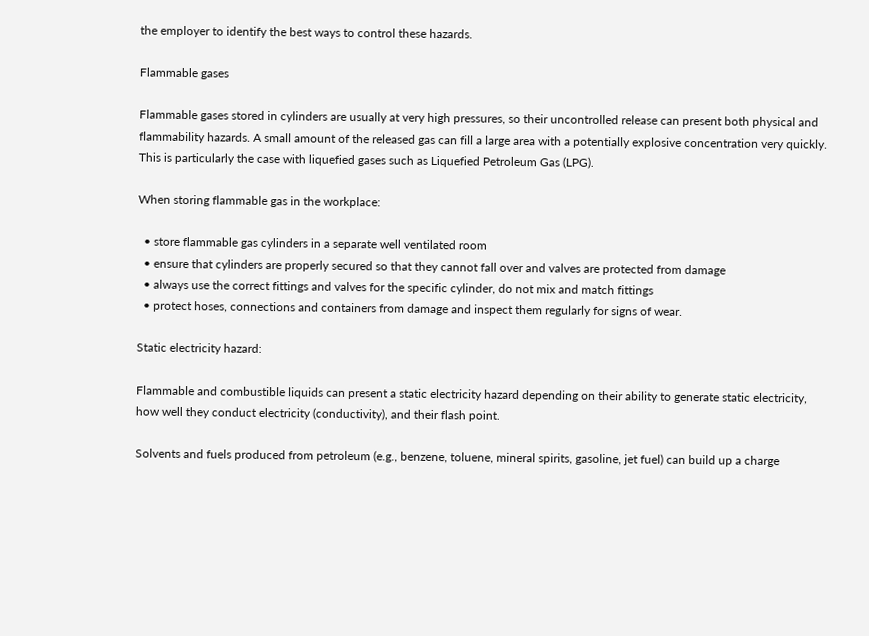the employer to identify the best ways to control these hazards.

Flammable gases

Flammable gases stored in cylinders are usually at very high pressures, so their uncontrolled release can present both physical and flammability hazards. A small amount of the released gas can fill a large area with a potentially explosive concentration very quickly. This is particularly the case with liquefied gases such as Liquefied Petroleum Gas (LPG).

When storing flammable gas in the workplace:

  • store flammable gas cylinders in a separate well ventilated room
  • ensure that cylinders are properly secured so that they cannot fall over and valves are protected from damage
  • always use the correct fittings and valves for the specific cylinder, do not mix and match fittings
  • protect hoses, connections and containers from damage and inspect them regularly for signs of wear.

Static electricity hazard:

Flammable and combustible liquids can present a static electricity hazard depending on their ability to generate static electricity, how well they conduct electricity (conductivity), and their flash point.

Solvents and fuels produced from petroleum (e.g., benzene, toluene, mineral spirits, gasoline, jet fuel) can build up a charge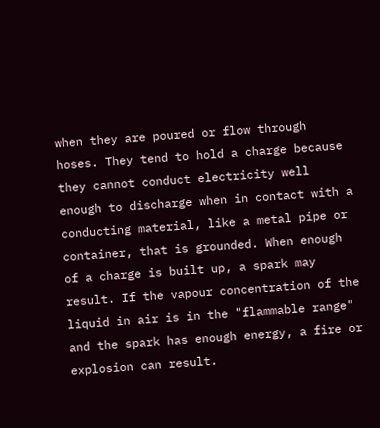when they are poured or flow through hoses. They tend to hold a charge because they cannot conduct electricity well enough to discharge when in contact with a conducting material, like a metal pipe or container, that is grounded. When enough of a charge is built up, a spark may result. If the vapour concentration of the liquid in air is in the "flammable range" and the spark has enough energy, a fire or explosion can result.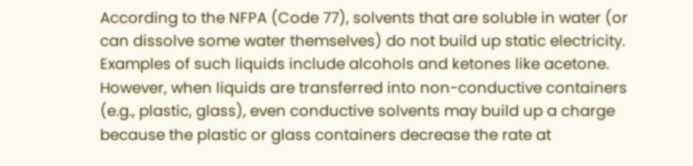According to the NFPA (Code 77), solvents that are soluble in water (or can dissolve some water themselves) do not build up static electricity. Examples of such liquids include alcohols and ketones like acetone. However, when liquids are transferred into non-conductive containers (e.g., plastic, glass), even conductive solvents may build up a charge because the plastic or glass containers decrease the rate at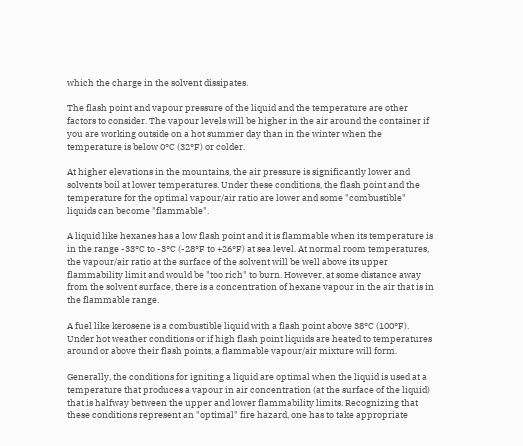which the charge in the solvent dissipates.

The flash point and vapour pressure of the liquid and the temperature are other factors to consider. The vapour levels will be higher in the air around the container if you are working outside on a hot summer day than in the winter when the temperature is below 0°C (32°F) or colder.

At higher elevations in the mountains, the air pressure is significantly lower and solvents boil at lower temperatures. Under these conditions, the flash point and the temperature for the optimal vapour/air ratio are lower and some "combustible" liquids can become "flammable".

A liquid like hexanes has a low flash point and it is flammable when its temperature is in the range -33°C to -3°C (-28°F to +26°F) at sea level. At normal room temperatures, the vapour/air ratio at the surface of the solvent will be well above its upper flammability limit and would be "too rich" to burn. However, at some distance away from the solvent surface, there is a concentration of hexane vapour in the air that is in the flammable range.

A fuel like kerosene is a combustible liquid with a flash point above 38°C (100°F). Under hot weather conditions or if high flash point liquids are heated to temperatures around or above their flash points, a flammable vapour/air mixture will form.

Generally, the conditions for igniting a liquid are optimal when the liquid is used at a temperature that produces a vapour in air concentration (at the surface of the liquid) that is halfway between the upper and lower flammability limits. Recognizing that these conditions represent an "optimal" fire hazard, one has to take appropriate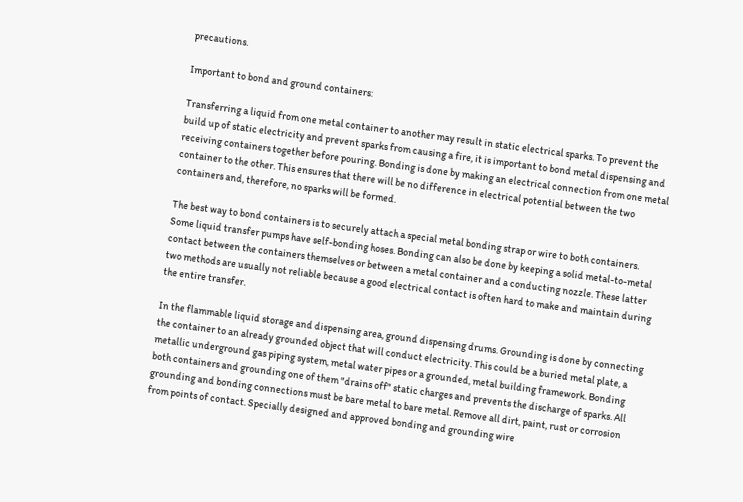precautions.

Important to bond and ground containers:

Transferring a liquid from one metal container to another may result in static electrical sparks. To prevent the build up of static electricity and prevent sparks from causing a fire, it is important to bond metal dispensing and receiving containers together before pouring. Bonding is done by making an electrical connection from one metal container to the other. This ensures that there will be no difference in electrical potential between the two containers and, therefore, no sparks will be formed.

The best way to bond containers is to securely attach a special metal bonding strap or wire to both containers. Some liquid transfer pumps have self-bonding hoses. Bonding can also be done by keeping a solid metal-to-metal contact between the containers themselves or between a metal container and a conducting nozzle. These latter two methods are usually not reliable because a good electrical contact is often hard to make and maintain during the entire transfer.

In the flammable liquid storage and dispensing area, ground dispensing drums. Grounding is done by connecting the container to an already grounded object that will conduct electricity. This could be a buried metal plate, a metallic underground gas piping system, metal water pipes or a grounded, metal building framework. Bonding both containers and grounding one of them "drains off" static charges and prevents the discharge of sparks. All grounding and bonding connections must be bare metal to bare metal. Remove all dirt, paint, rust or corrosion from points of contact. Specially designed and approved bonding and grounding wire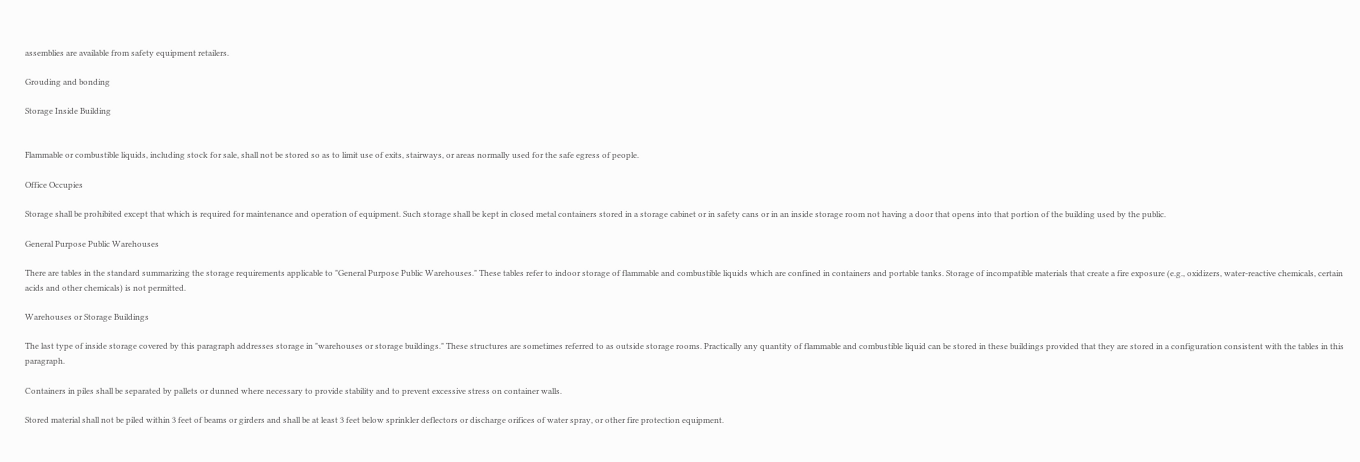assemblies are available from safety equipment retailers.

Grouding and bonding

Storage Inside Building


Flammable or combustible liquids, including stock for sale, shall not be stored so as to limit use of exits, stairways, or areas normally used for the safe egress of people.

Office Occupies

Storage shall be prohibited except that which is required for maintenance and operation of equipment. Such storage shall be kept in closed metal containers stored in a storage cabinet or in safety cans or in an inside storage room not having a door that opens into that portion of the building used by the public.

General Purpose Public Warehouses

There are tables in the standard summarizing the storage requirements applicable to "General Purpose Public Warehouses." These tables refer to indoor storage of flammable and combustible liquids which are confined in containers and portable tanks. Storage of incompatible materials that create a fire exposure (e.g., oxidizers, water-reactive chemicals, certain acids and other chemicals) is not permitted.

Warehouses or Storage Buildings

The last type of inside storage covered by this paragraph addresses storage in "warehouses or storage buildings." These structures are sometimes referred to as outside storage rooms. Practically any quantity of flammable and combustible liquid can be stored in these buildings provided that they are stored in a configuration consistent with the tables in this paragraph.

Containers in piles shall be separated by pallets or dunned where necessary to provide stability and to prevent excessive stress on container walls.

Stored material shall not be piled within 3 feet of beams or girders and shall be at least 3 feet below sprinkler deflectors or discharge orifices of water spray, or other fire protection equipment.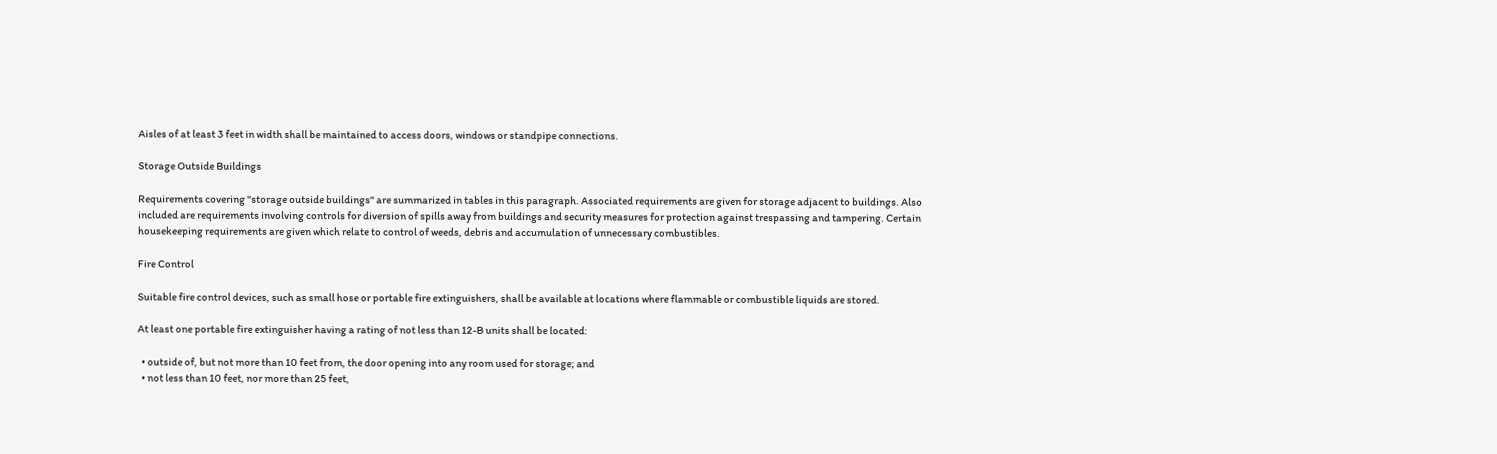Aisles of at least 3 feet in width shall be maintained to access doors, windows or standpipe connections.

Storage Outside Buildings

Requirements covering "storage outside buildings" are summarized in tables in this paragraph. Associated requirements are given for storage adjacent to buildings. Also included are requirements involving controls for diversion of spills away from buildings and security measures for protection against trespassing and tampering. Certain housekeeping requirements are given which relate to control of weeds, debris and accumulation of unnecessary combustibles.

Fire Control

Suitable fire control devices, such as small hose or portable fire extinguishers, shall be available at locations where flammable or combustible liquids are stored.

At least one portable fire extinguisher having a rating of not less than 12-B units shall be located:

  • outside of, but not more than 10 feet from, the door opening into any room used for storage; and
  • not less than 10 feet, nor more than 25 feet,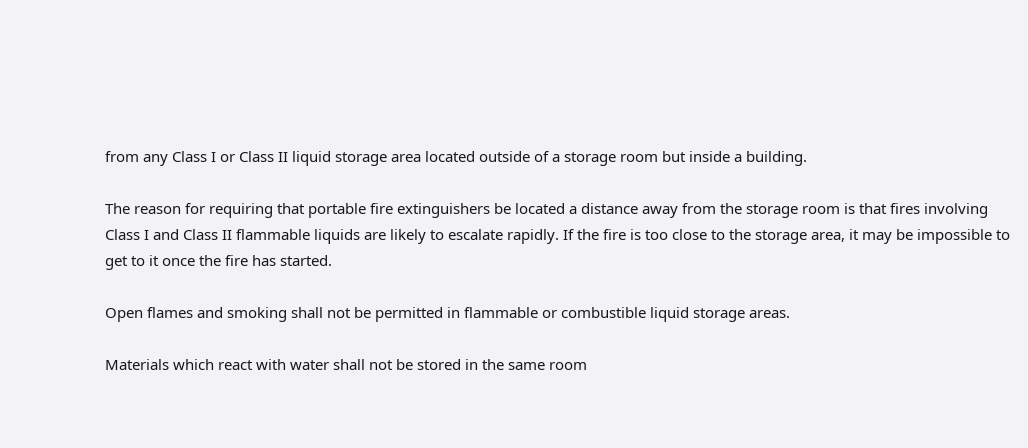from any Class I or Class II liquid storage area located outside of a storage room but inside a building.

The reason for requiring that portable fire extinguishers be located a distance away from the storage room is that fires involving Class I and Class II flammable liquids are likely to escalate rapidly. If the fire is too close to the storage area, it may be impossible to get to it once the fire has started.

Open flames and smoking shall not be permitted in flammable or combustible liquid storage areas.

Materials which react with water shall not be stored in the same room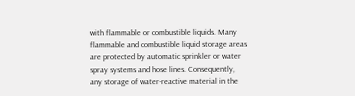with flammable or combustible liquids. Many flammable and combustible liquid storage areas are protected by automatic sprinkler or water spray systems and hose lines. Consequently, any storage of water-reactive material in the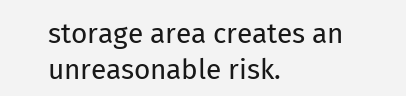storage area creates an unreasonable risk.